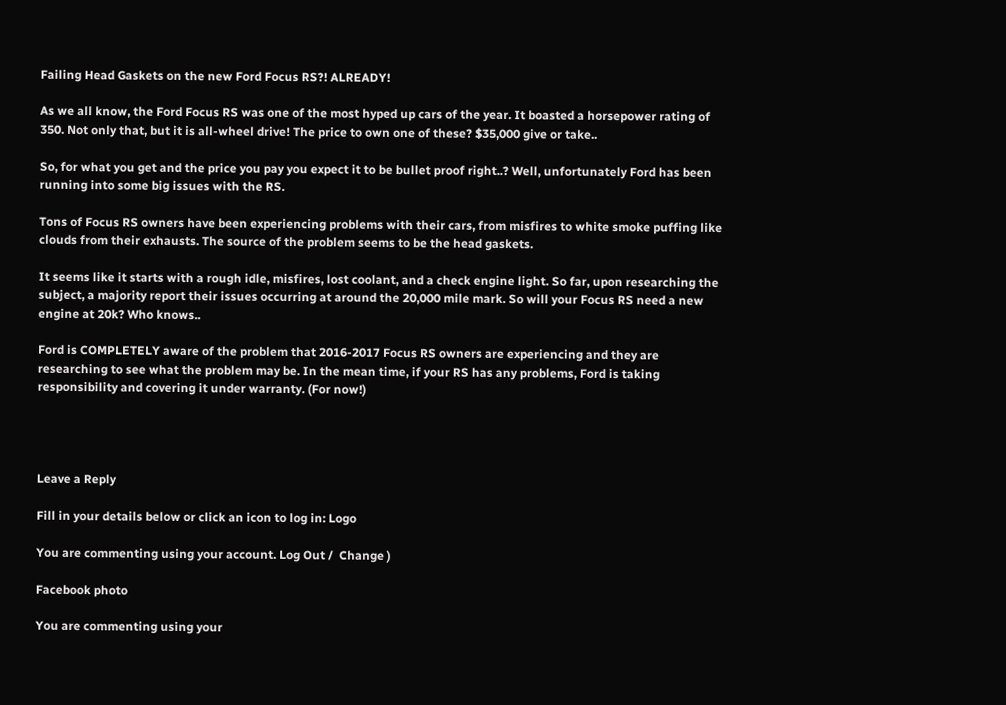Failing Head Gaskets on the new Ford Focus RS?! ALREADY!

As we all know, the Ford Focus RS was one of the most hyped up cars of the year. It boasted a horsepower rating of 350. Not only that, but it is all-wheel drive! The price to own one of these? $35,000 give or take..

So, for what you get and the price you pay you expect it to be bullet proof right..? Well, unfortunately Ford has been running into some big issues with the RS.

Tons of Focus RS owners have been experiencing problems with their cars, from misfires to white smoke puffing like clouds from their exhausts. The source of the problem seems to be the head gaskets.

It seems like it starts with a rough idle, misfires, lost coolant, and a check engine light. So far, upon researching the subject, a majority report their issues occurring at around the 20,000 mile mark. So will your Focus RS need a new engine at 20k? Who knows..

Ford is COMPLETELY aware of the problem that 2016-2017 Focus RS owners are experiencing and they are researching to see what the problem may be. In the mean time, if your RS has any problems, Ford is taking responsibility and covering it under warranty. (For now!)




Leave a Reply

Fill in your details below or click an icon to log in: Logo

You are commenting using your account. Log Out /  Change )

Facebook photo

You are commenting using your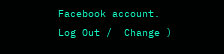Facebook account. Log Out /  Change )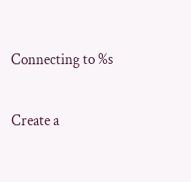Connecting to %s

Create a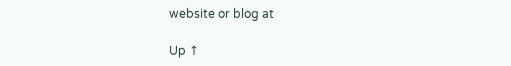website or blog at

Up ↑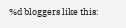%d bloggers like this: